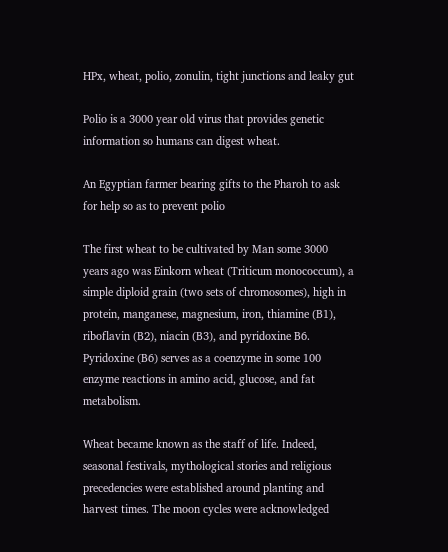HPx, wheat, polio, zonulin, tight junctions and leaky gut

Polio is a 3000 year old virus that provides genetic information so humans can digest wheat.

An Egyptian farmer bearing gifts to the Pharoh to ask for help so as to prevent polio

The first wheat to be cultivated by Man some 3000 years ago was Einkorn wheat (Triticum monococcum), a simple diploid grain (two sets of chromosomes), high in protein, manganese, magnesium, iron, thiamine (B1), riboflavin (B2), niacin (B3), and pyridoxine B6. Pyridoxine (B6) serves as a coenzyme in some 100 enzyme reactions in amino acid, glucose, and fat metabolism.

Wheat became known as the staff of life. Indeed, seasonal festivals, mythological stories and religious precedencies were established around planting and harvest times. The moon cycles were acknowledged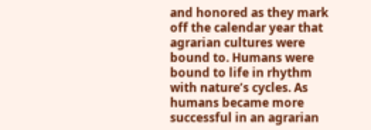and honored as they mark off the calendar year that agrarian cultures were bound to. Humans were bound to life in rhythm with nature’s cycles. As humans became more successful in an agrarian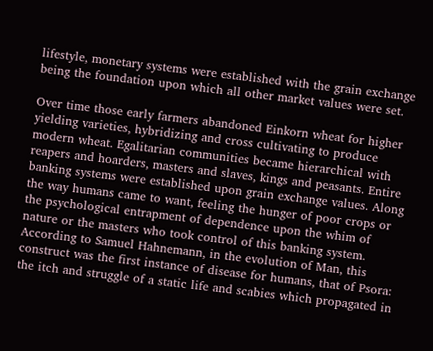lifestyle, monetary systems were established with the grain exchange being the foundation upon which all other market values were set.

Over time those early farmers abandoned Einkorn wheat for higher yielding varieties, hybridizing and cross cultivating to produce modern wheat. Egalitarian communities became hierarchical with reapers and hoarders, masters and slaves, kings and peasants. Entire banking systems were established upon grain exchange values. Along the way humans came to want, feeling the hunger of poor crops or the psychological entrapment of dependence upon the whim of nature or the masters who took control of this banking system. According to Samuel Hahnemann, in the evolution of Man, this construct was the first instance of disease for humans, that of Psora: the itch and struggle of a static life and scabies which propagated in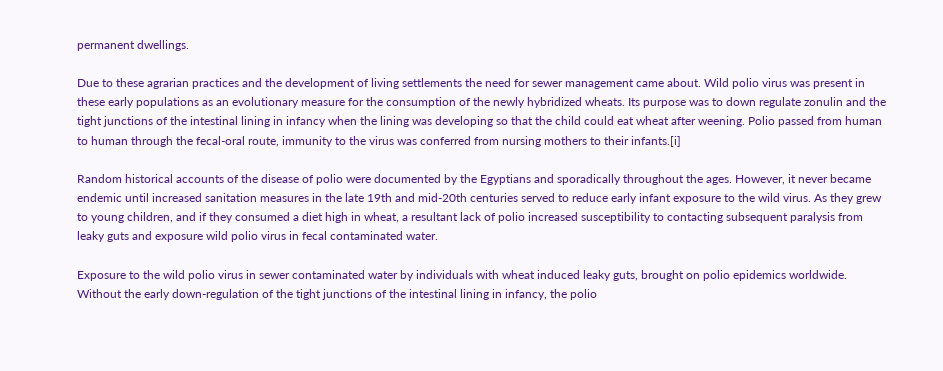permanent dwellings.

Due to these agrarian practices and the development of living settlements the need for sewer management came about. Wild polio virus was present in these early populations as an evolutionary measure for the consumption of the newly hybridized wheats. Its purpose was to down regulate zonulin and the tight junctions of the intestinal lining in infancy when the lining was developing so that the child could eat wheat after weening. Polio passed from human to human through the fecal-oral route, immunity to the virus was conferred from nursing mothers to their infants.[i]

Random historical accounts of the disease of polio were documented by the Egyptians and sporadically throughout the ages. However, it never became endemic until increased sanitation measures in the late 19th and mid-20th centuries served to reduce early infant exposure to the wild virus. As they grew to young children, and if they consumed a diet high in wheat, a resultant lack of polio increased susceptibility to contacting subsequent paralysis from leaky guts and exposure wild polio virus in fecal contaminated water.

Exposure to the wild polio virus in sewer contaminated water by individuals with wheat induced leaky guts, brought on polio epidemics worldwide. Without the early down-regulation of the tight junctions of the intestinal lining in infancy, the polio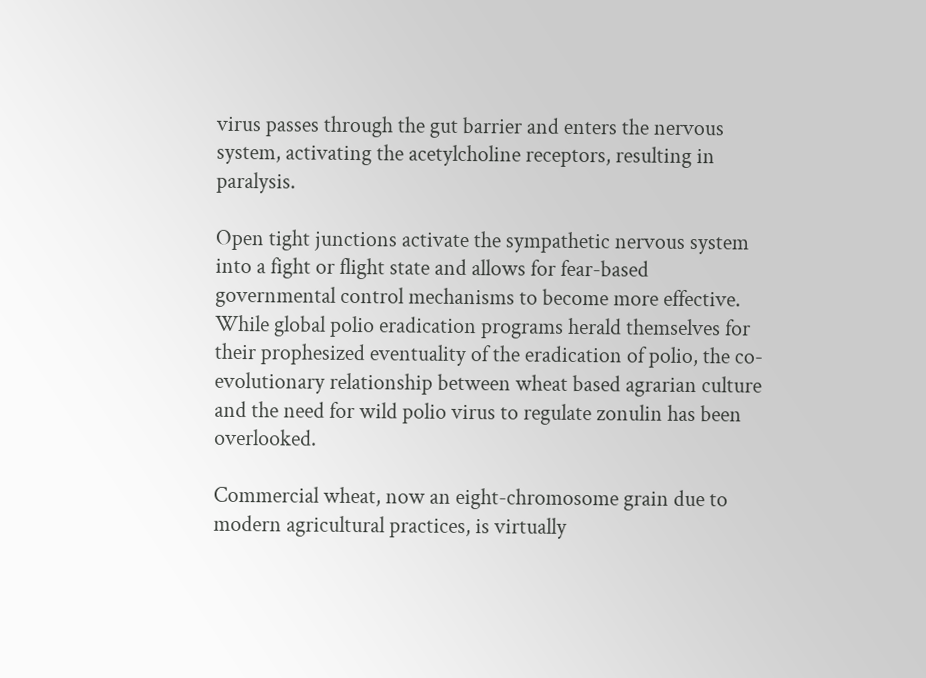virus passes through the gut barrier and enters the nervous system, activating the acetylcholine receptors, resulting in paralysis.

Open tight junctions activate the sympathetic nervous system into a fight or flight state and allows for fear-based governmental control mechanisms to become more effective. While global polio eradication programs herald themselves for their prophesized eventuality of the eradication of polio, the co-evolutionary relationship between wheat based agrarian culture and the need for wild polio virus to regulate zonulin has been overlooked.

Commercial wheat, now an eight-chromosome grain due to modern agricultural practices, is virtually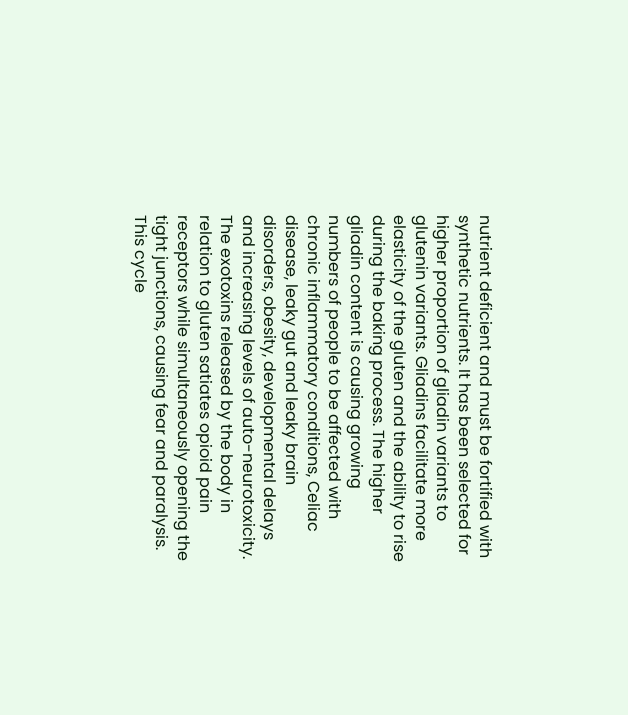nutrient deficient and must be fortified with synthetic nutrients. It has been selected for higher proportion of gliadin variants to glutenin variants. Gliadins facilitate more elasticity of the gluten and the ability to rise during the baking process. The higher gliadin content is causing growing numbers of people to be affected with chronic inflammatory conditions, Celiac disease, leaky gut and leaky brain disorders, obesity, developmental delays and increasing levels of auto-neurotoxicity. The exotoxins released by the body in relation to gluten satiates opioid pain receptors while simultaneously opening the tight junctions, causing fear and paralysis. This cycle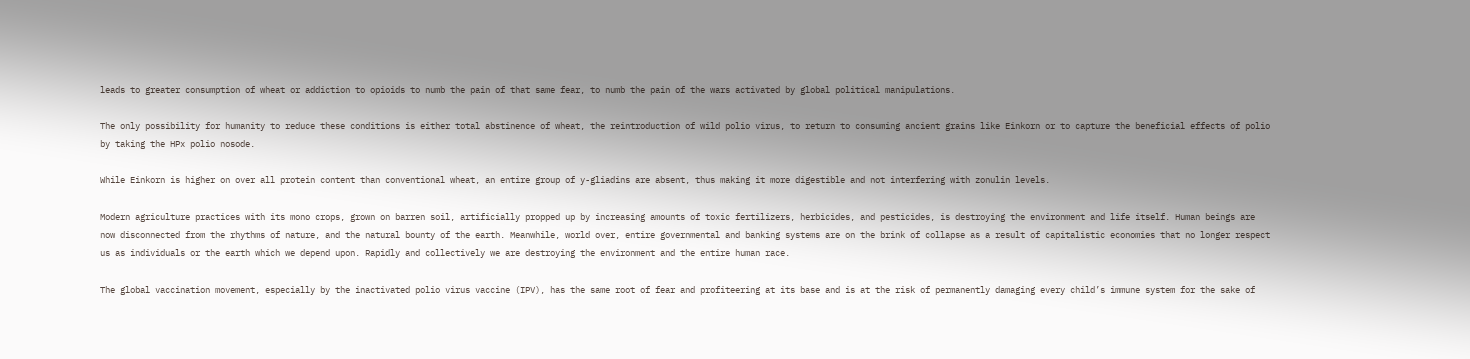leads to greater consumption of wheat or addiction to opioids to numb the pain of that same fear, to numb the pain of the wars activated by global political manipulations.

The only possibility for humanity to reduce these conditions is either total abstinence of wheat, the reintroduction of wild polio virus, to return to consuming ancient grains like Einkorn or to capture the beneficial effects of polio by taking the HPx polio nosode.

While Einkorn is higher on over all protein content than conventional wheat, an entire group of y-gliadins are absent, thus making it more digestible and not interfering with zonulin levels.

Modern agriculture practices with its mono crops, grown on barren soil, artificially propped up by increasing amounts of toxic fertilizers, herbicides, and pesticides, is destroying the environment and life itself. Human beings are now disconnected from the rhythms of nature, and the natural bounty of the earth. Meanwhile, world over, entire governmental and banking systems are on the brink of collapse as a result of capitalistic economies that no longer respect us as individuals or the earth which we depend upon. Rapidly and collectively we are destroying the environment and the entire human race.

The global vaccination movement, especially by the inactivated polio virus vaccine (IPV), has the same root of fear and profiteering at its base and is at the risk of permanently damaging every child’s immune system for the sake of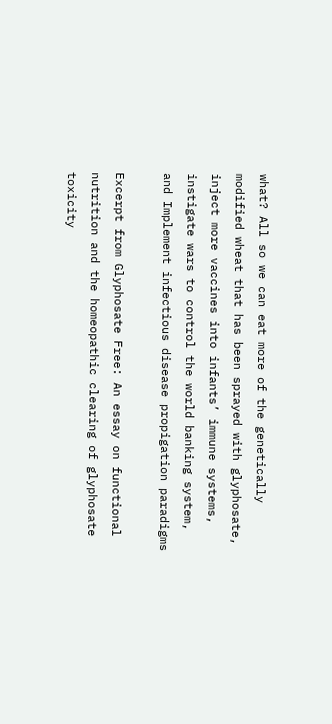what? All so we can eat more of the genetically modified wheat that has been sprayed with glyphosate, inject more vaccines into infants’ immune systems, instigate wars to control the world banking system, and Implement infectious disease propigation paradigms

Excerpt from Glyphosate Free: An essay on functional nutrition and the homeopathic clearing of glyphosate toxicity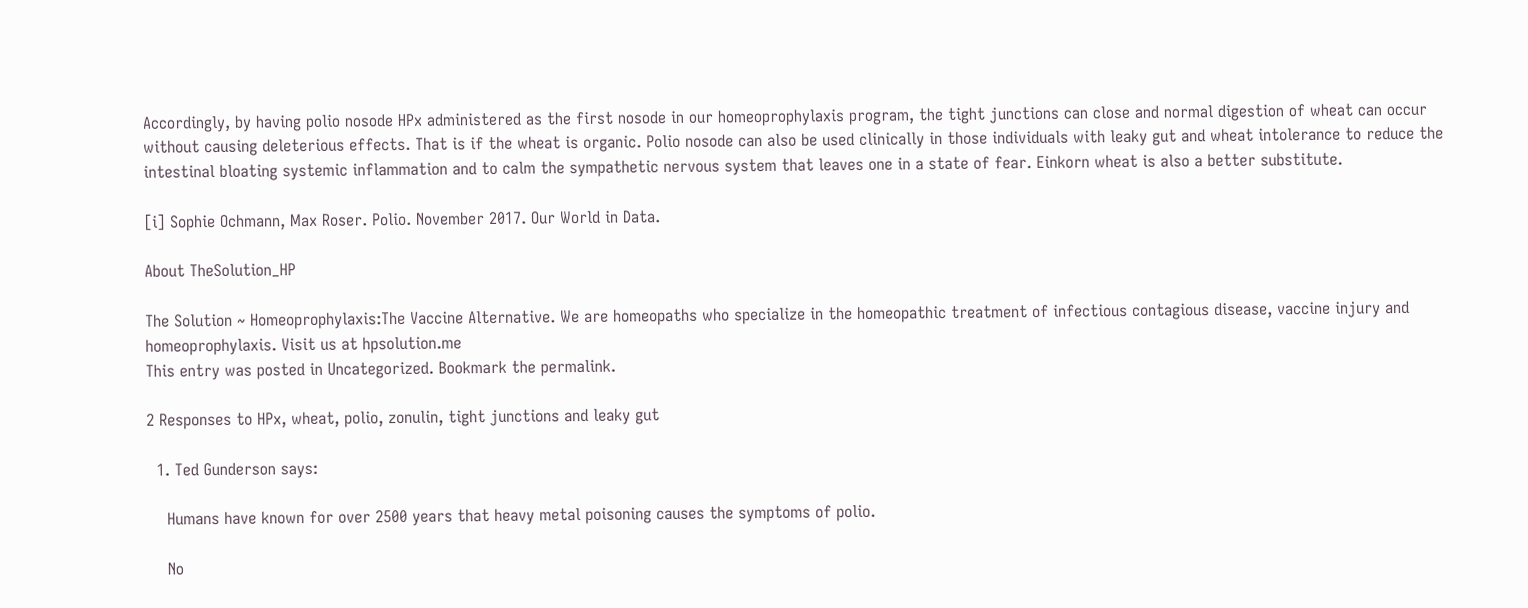Accordingly, by having polio nosode HPx administered as the first nosode in our homeoprophylaxis program, the tight junctions can close and normal digestion of wheat can occur without causing deleterious effects. That is if the wheat is organic. Polio nosode can also be used clinically in those individuals with leaky gut and wheat intolerance to reduce the intestinal bloating systemic inflammation and to calm the sympathetic nervous system that leaves one in a state of fear. Einkorn wheat is also a better substitute.

[i] Sophie Ochmann, Max Roser. Polio. November 2017. Our World in Data.

About TheSolution_HP

The Solution ~ Homeoprophylaxis:The Vaccine Alternative. We are homeopaths who specialize in the homeopathic treatment of infectious contagious disease, vaccine injury and homeoprophylaxis. Visit us at hpsolution.me
This entry was posted in Uncategorized. Bookmark the permalink.

2 Responses to HPx, wheat, polio, zonulin, tight junctions and leaky gut

  1. Ted Gunderson says:

    Humans have known for over 2500 years that heavy metal poisoning causes the symptoms of polio.

    No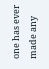one has ever made any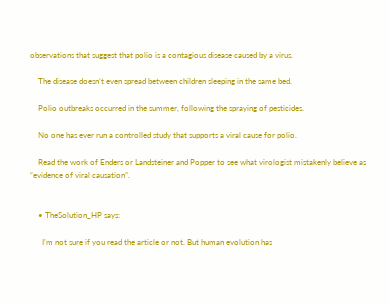observations that suggest that polio is a contagious disease caused by a virus.

    The disease doesn’t even spread between children sleeping in the same bed.

    Polio outbreaks occurred in the summer, following the spraying of pesticides.

    No one has ever run a controlled study that supports a viral cause for polio.

    Read the work of Enders or Landsteiner and Popper to see what virologist mistakenly believe as “evidence of viral causation”.


    • TheSolution_HP says:

      I’m not sure if you read the article or not. But human evolution has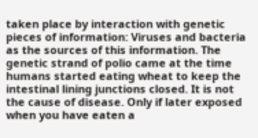taken place by interaction with genetic pieces of information: Viruses and bacteria as the sources of this information. The genetic strand of polio came at the time humans started eating wheat to keep the intestinal lining junctions closed. It is not the cause of disease. Only if later exposed when you have eaten a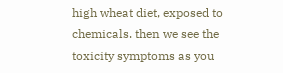high wheat diet, exposed to chemicals. then we see the toxicity symptoms as you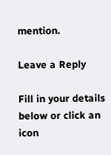mention.

Leave a Reply

Fill in your details below or click an icon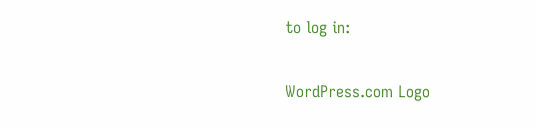to log in:

WordPress.com Logo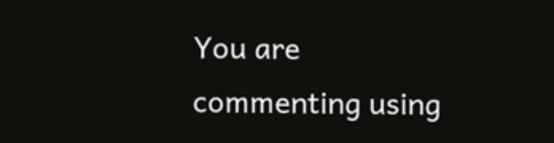You are commenting using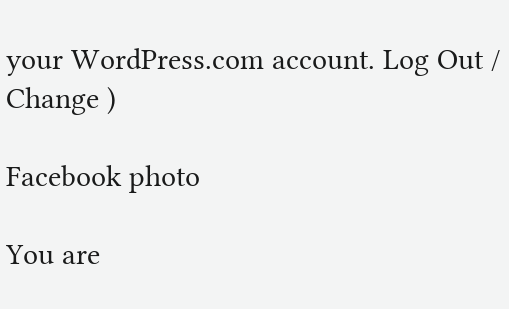your WordPress.com account. Log Out /  Change )

Facebook photo

You are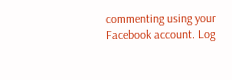commenting using your Facebook account. Log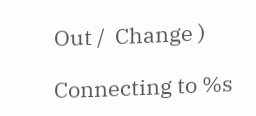Out /  Change )

Connecting to %s